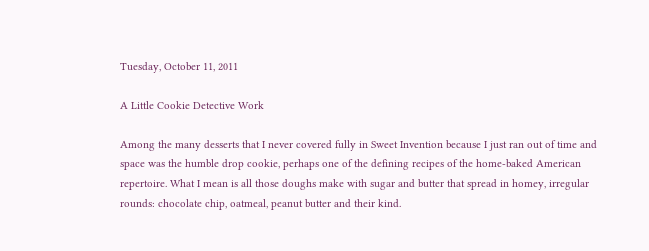Tuesday, October 11, 2011

A Little Cookie Detective Work

Among the many desserts that I never covered fully in Sweet Invention because I just ran out of time and space was the humble drop cookie, perhaps one of the defining recipes of the home-baked American repertoire. What I mean is all those doughs make with sugar and butter that spread in homey, irregular rounds: chocolate chip, oatmeal, peanut butter and their kind.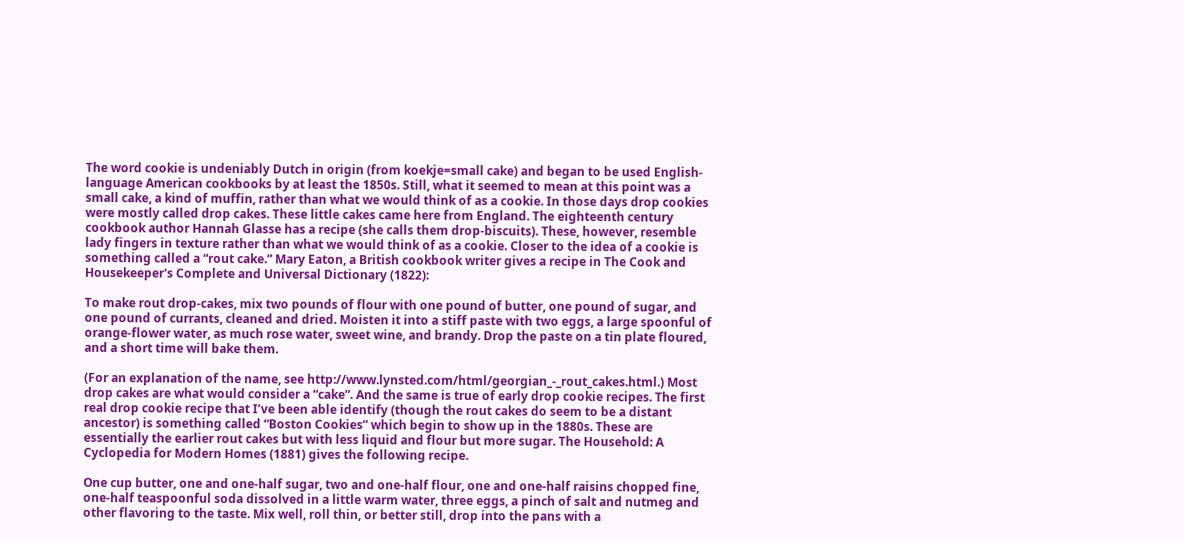The word cookie is undeniably Dutch in origin (from koekje=small cake) and began to be used English-language American cookbooks by at least the 1850s. Still, what it seemed to mean at this point was a small cake, a kind of muffin, rather than what we would think of as a cookie. In those days drop cookies were mostly called drop cakes. These little cakes came here from England. The eighteenth century cookbook author Hannah Glasse has a recipe (she calls them drop-biscuits). These, however, resemble lady fingers in texture rather than what we would think of as a cookie. Closer to the idea of a cookie is something called a “rout cake.” Mary Eaton, a British cookbook writer gives a recipe in The Cook and Housekeeper's Complete and Universal Dictionary (1822):

To make rout drop-cakes, mix two pounds of flour with one pound of butter, one pound of sugar, and one pound of currants, cleaned and dried. Moisten it into a stiff paste with two eggs, a large spoonful of orange-flower water, as much rose water, sweet wine, and brandy. Drop the paste on a tin plate floured, and a short time will bake them.

(For an explanation of the name, see http://www.lynsted.com/html/georgian_-_rout_cakes.html.) Most drop cakes are what would consider a “cake”. And the same is true of early drop cookie recipes. The first real drop cookie recipe that I’ve been able identify (though the rout cakes do seem to be a distant ancestor) is something called “Boston Cookies” which begin to show up in the 1880s. These are essentially the earlier rout cakes but with less liquid and flour but more sugar. The Household: A Cyclopedia for Modern Homes (1881) gives the following recipe.

One cup butter, one and one-half sugar, two and one-half flour, one and one-half raisins chopped fine, one-half teaspoonful soda dissolved in a little warm water, three eggs, a pinch of salt and nutmeg and other flavoring to the taste. Mix well, roll thin, or better still, drop into the pans with a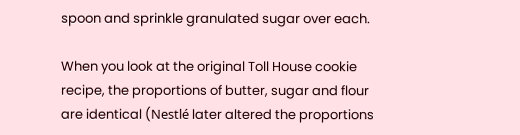spoon and sprinkle granulated sugar over each.

When you look at the original Toll House cookie recipe, the proportions of butter, sugar and flour are identical (Nestlé later altered the proportions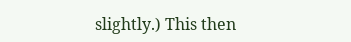slightly.) This then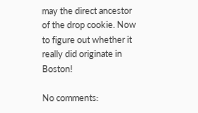may the direct ancestor of the drop cookie. Now to figure out whether it really did originate in Boston!

No comments: